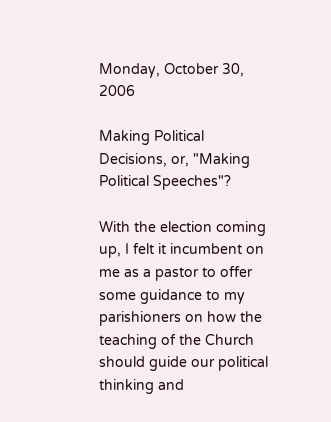Monday, October 30, 2006

Making Political Decisions, or, "Making Political Speeches"?

With the election coming up, I felt it incumbent on me as a pastor to offer some guidance to my parishioners on how the teaching of the Church should guide our political thinking and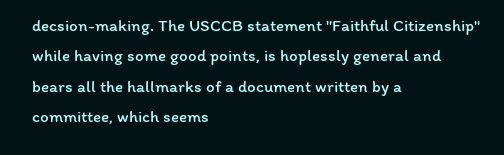decsion-making. The USCCB statement "Faithful Citizenship" while having some good points, is hoplessly general and bears all the hallmarks of a document written by a committee, which seems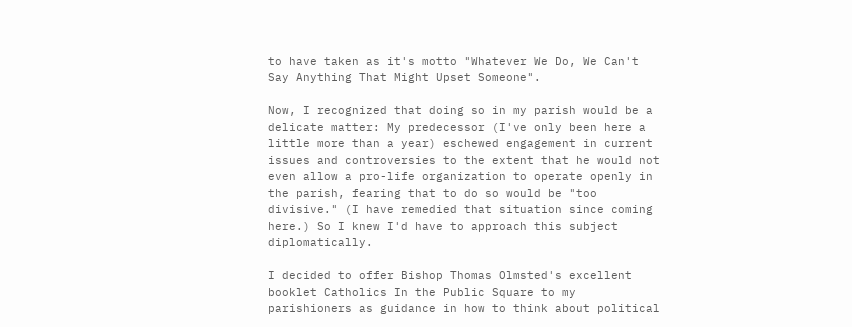to have taken as it's motto "Whatever We Do, We Can't Say Anything That Might Upset Someone".

Now, I recognized that doing so in my parish would be a delicate matter: My predecessor (I've only been here a little more than a year) eschewed engagement in current issues and controversies to the extent that he would not even allow a pro-life organization to operate openly in the parish, fearing that to do so would be "too divisive." (I have remedied that situation since coming here.) So I knew I'd have to approach this subject diplomatically.

I decided to offer Bishop Thomas Olmsted's excellent booklet Catholics In the Public Square to my parishioners as guidance in how to think about political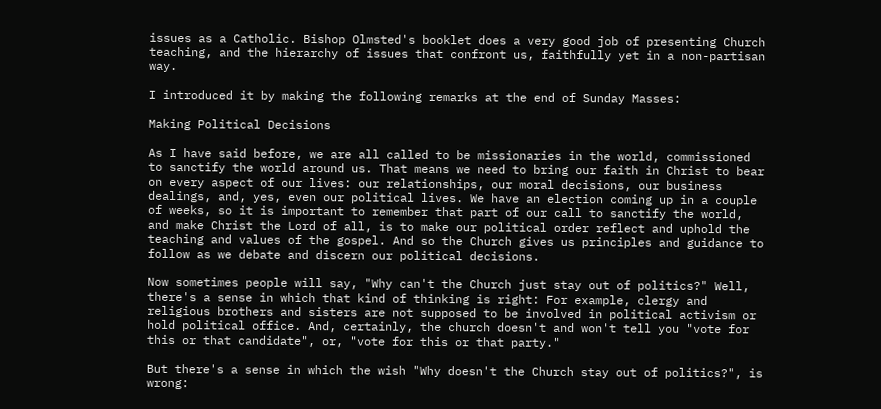issues as a Catholic. Bishop Olmsted's booklet does a very good job of presenting Church teaching, and the hierarchy of issues that confront us, faithfully yet in a non-partisan way.

I introduced it by making the following remarks at the end of Sunday Masses:

Making Political Decisions

As I have said before, we are all called to be missionaries in the world, commissioned to sanctify the world around us. That means we need to bring our faith in Christ to bear on every aspect of our lives: our relationships, our moral decisions, our business dealings, and, yes, even our political lives. We have an election coming up in a couple of weeks, so it is important to remember that part of our call to sanctify the world, and make Christ the Lord of all, is to make our political order reflect and uphold the teaching and values of the gospel. And so the Church gives us principles and guidance to follow as we debate and discern our political decisions.

Now sometimes people will say, "Why can't the Church just stay out of politics?" Well, there's a sense in which that kind of thinking is right: For example, clergy and religious brothers and sisters are not supposed to be involved in political activism or hold political office. And, certainly, the church doesn't and won't tell you "vote for this or that candidate", or, "vote for this or that party."

But there's a sense in which the wish "Why doesn't the Church stay out of politics?", is wrong: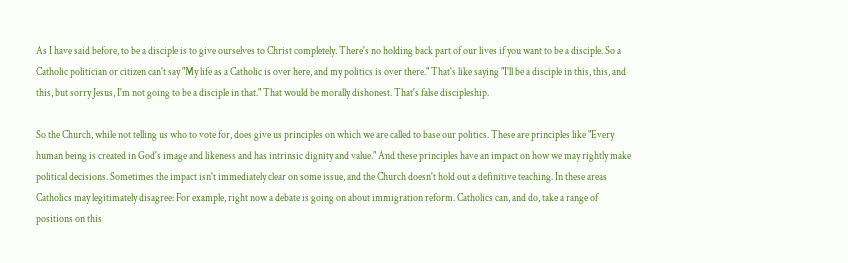As I have said before, to be a disciple is to give ourselves to Christ completely. There's no holding back part of our lives if you want to be a disciple. So a Catholic politician or citizen can't say "My life as a Catholic is over here, and my politics is over there." That's like saying "I'll be a disciple in this, this, and this, but sorry Jesus, I'm not going to be a disciple in that." That would be morally dishonest. That's false discipleship.

So the Church, while not telling us who to vote for, does give us principles on which we are called to base our politics. These are principles like "Every human being is created in God's image and likeness and has intrinsic dignity and value." And these principles have an impact on how we may rightly make political decisions. Sometimes the impact isn't immediately clear on some issue, and the Church doesn't hold out a definitive teaching. In these areas Catholics may legitimately disagree: For example, right now a debate is going on about immigration reform. Catholics can, and do, take a range of positions on this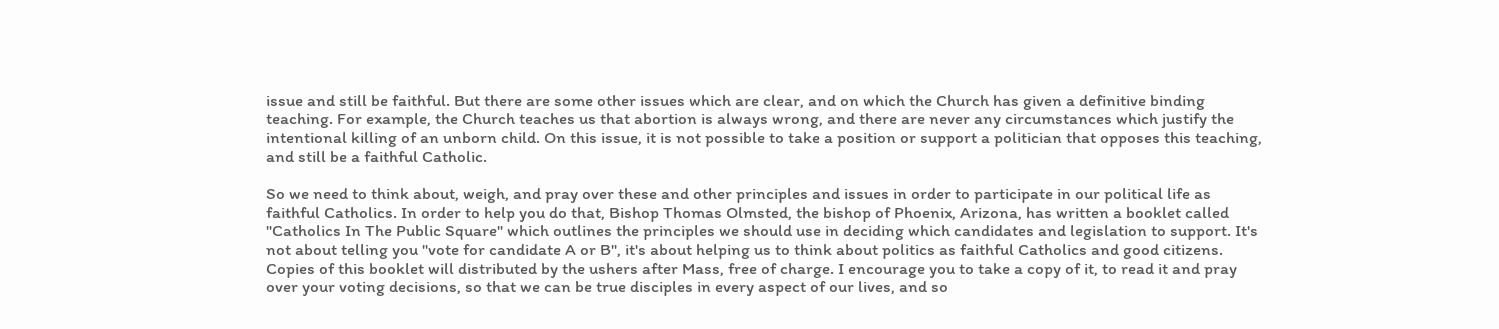issue and still be faithful. But there are some other issues which are clear, and on which the Church has given a definitive binding teaching. For example, the Church teaches us that abortion is always wrong, and there are never any circumstances which justify the intentional killing of an unborn child. On this issue, it is not possible to take a position or support a politician that opposes this teaching, and still be a faithful Catholic.

So we need to think about, weigh, and pray over these and other principles and issues in order to participate in our political life as faithful Catholics. In order to help you do that, Bishop Thomas Olmsted, the bishop of Phoenix, Arizona, has written a booklet called "Catholics In The Public Square" which outlines the principles we should use in deciding which candidates and legislation to support. It's not about telling you "vote for candidate A or B", it's about helping us to think about politics as faithful Catholics and good citizens. Copies of this booklet will distributed by the ushers after Mass, free of charge. I encourage you to take a copy of it, to read it and pray over your voting decisions, so that we can be true disciples in every aspect of our lives, and so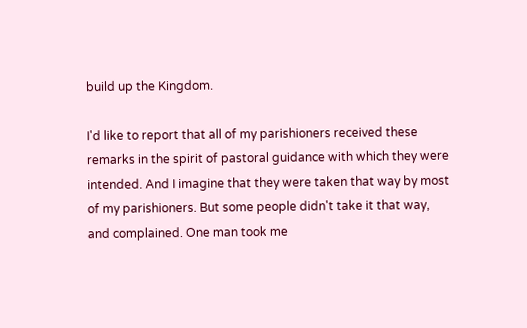build up the Kingdom.

I'd like to report that all of my parishioners received these remarks in the spirit of pastoral guidance with which they were intended. And I imagine that they were taken that way by most of my parishioners. But some people didn't take it that way, and complained. One man took me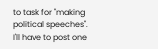to task for "making political speeches". I'll have to post one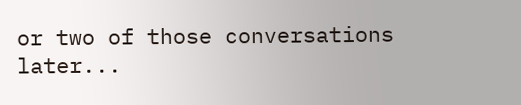or two of those conversations later...